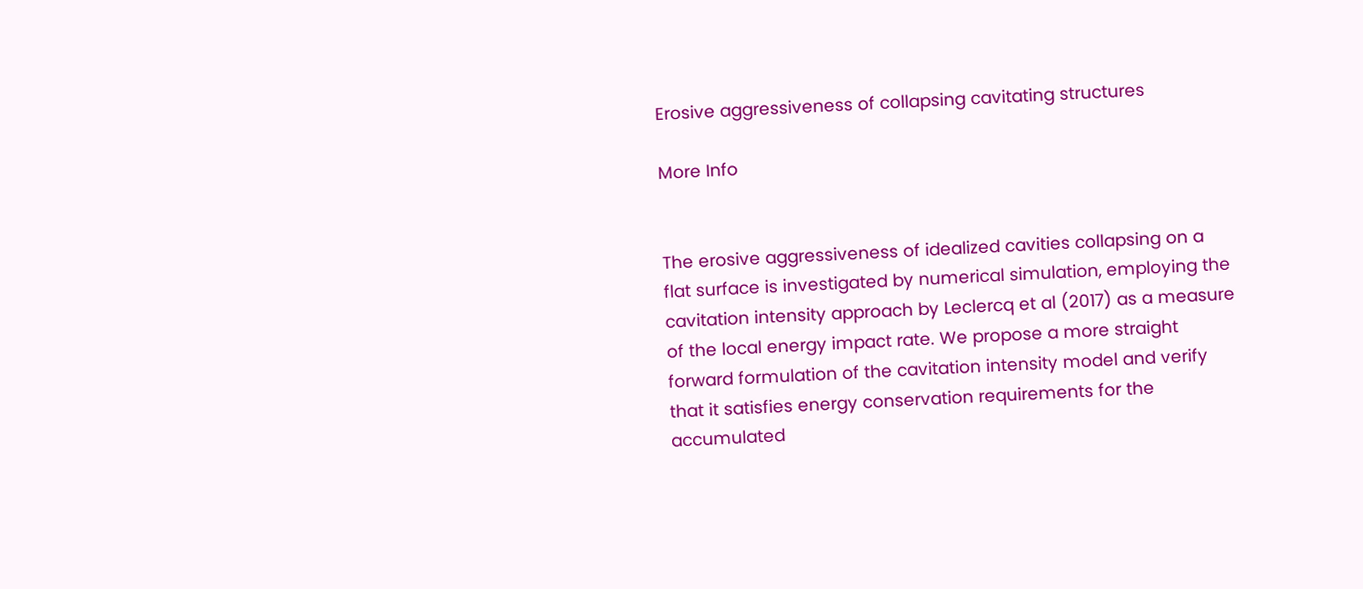Erosive aggressiveness of collapsing cavitating structures

More Info


The erosive aggressiveness of idealized cavities collapsing on a flat surface is investigated by numerical simulation, employing the cavitation intensity approach by Leclercq et al (2017) as a measure of the local energy impact rate. We propose a more straight forward formulation of the cavitation intensity model and verify that it satisfies energy conservation requirements for the accumulated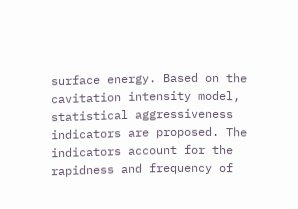surface energy. Based on the cavitation intensity model, statistical aggressiveness indicators are proposed. The indicators account for the rapidness and frequency of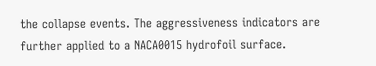the collapse events. The aggressiveness indicators are further applied to a NACA0015 hydrofoil surface.